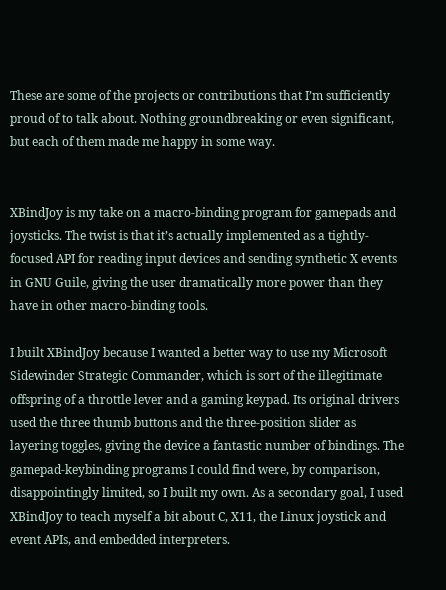These are some of the projects or contributions that I’m sufficiently proud of to talk about. Nothing groundbreaking or even significant, but each of them made me happy in some way.


XBindJoy is my take on a macro-binding program for gamepads and joysticks. The twist is that it’s actually implemented as a tightly-focused API for reading input devices and sending synthetic X events in GNU Guile, giving the user dramatically more power than they have in other macro-binding tools.

I built XBindJoy because I wanted a better way to use my Microsoft Sidewinder Strategic Commander, which is sort of the illegitimate offspring of a throttle lever and a gaming keypad. Its original drivers used the three thumb buttons and the three-position slider as layering toggles, giving the device a fantastic number of bindings. The gamepad-keybinding programs I could find were, by comparison, disappointingly limited, so I built my own. As a secondary goal, I used XBindJoy to teach myself a bit about C, X11, the Linux joystick and event APIs, and embedded interpreters.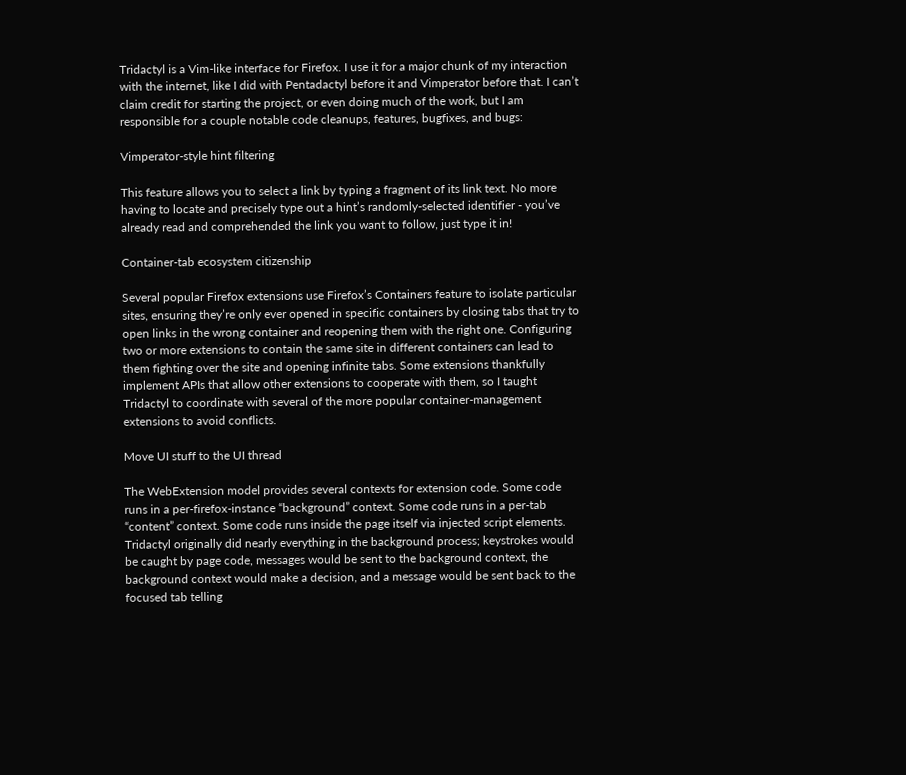Tridactyl is a Vim-like interface for Firefox. I use it for a major chunk of my interaction with the internet, like I did with Pentadactyl before it and Vimperator before that. I can’t claim credit for starting the project, or even doing much of the work, but I am responsible for a couple notable code cleanups, features, bugfixes, and bugs:

Vimperator-style hint filtering

This feature allows you to select a link by typing a fragment of its link text. No more having to locate and precisely type out a hint’s randomly-selected identifier - you’ve already read and comprehended the link you want to follow, just type it in!

Container-tab ecosystem citizenship

Several popular Firefox extensions use Firefox’s Containers feature to isolate particular sites, ensuring they’re only ever opened in specific containers by closing tabs that try to open links in the wrong container and reopening them with the right one. Configuring two or more extensions to contain the same site in different containers can lead to them fighting over the site and opening infinite tabs. Some extensions thankfully implement APIs that allow other extensions to cooperate with them, so I taught Tridactyl to coordinate with several of the more popular container-management extensions to avoid conflicts.

Move UI stuff to the UI thread

The WebExtension model provides several contexts for extension code. Some code runs in a per-firefox-instance “background” context. Some code runs in a per-tab “content” context. Some code runs inside the page itself via injected script elements. Tridactyl originally did nearly everything in the background process; keystrokes would be caught by page code, messages would be sent to the background context, the background context would make a decision, and a message would be sent back to the focused tab telling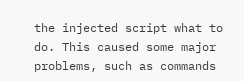the injected script what to do. This caused some major problems, such as commands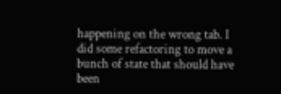happening on the wrong tab. I did some refactoring to move a bunch of state that should have been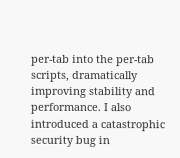per-tab into the per-tab scripts, dramatically improving stability and performance. I also introduced a catastrophic security bug in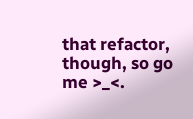that refactor, though, so go me >_<.